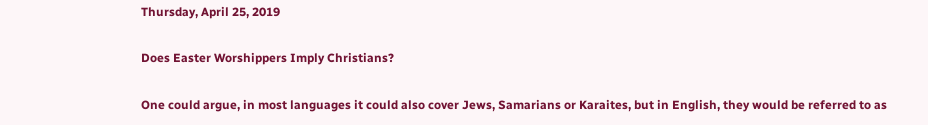Thursday, April 25, 2019

Does Easter Worshippers Imply Christians?

One could argue, in most languages it could also cover Jews, Samarians or Karaites, but in English, they would be referred to as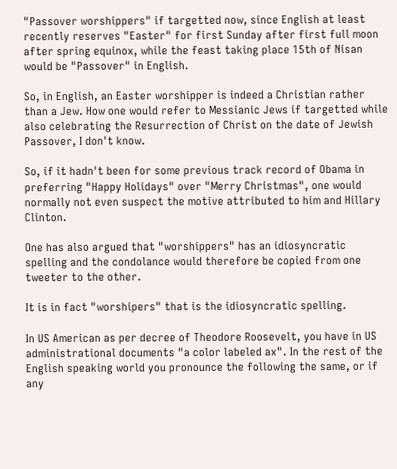"Passover worshippers" if targetted now, since English at least recently reserves "Easter" for first Sunday after first full moon after spring equinox, while the feast taking place 15th of Nisan would be "Passover" in English.

So, in English, an Easter worshipper is indeed a Christian rather than a Jew. How one would refer to Messianic Jews if targetted while also celebrating the Resurrection of Christ on the date of Jewish Passover, I don't know.

So, if it hadn't been for some previous track record of Obama in preferring "Happy Holidays" over "Merry Christmas", one would normally not even suspect the motive attributed to him and Hillary Clinton.

One has also argued that "worshippers" has an idiosyncratic spelling and the condolance would therefore be copied from one tweeter to the other.

It is in fact "worshipers" that is the idiosyncratic spelling.

In US American as per decree of Theodore Roosevelt, you have in US administrational documents "a color labeled ax". In the rest of the English speaking world you pronounce the following the same, or if any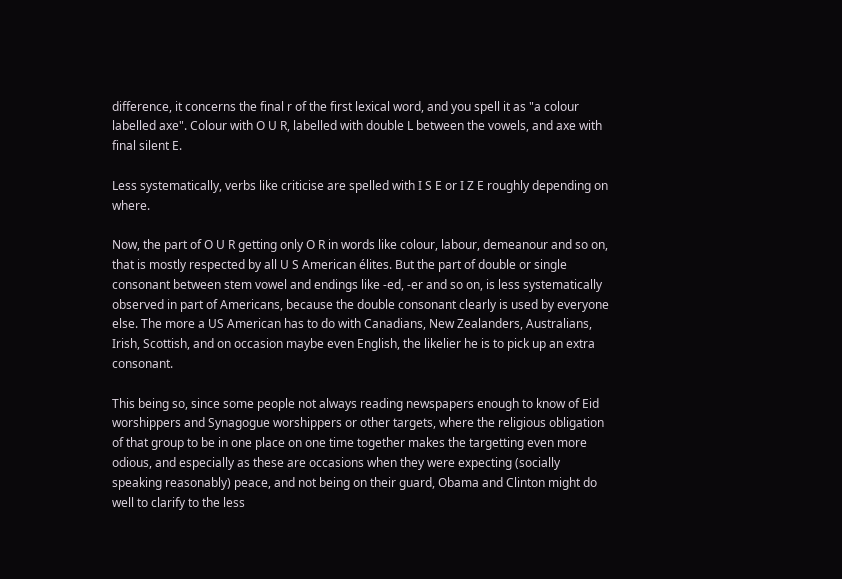difference, it concerns the final r of the first lexical word, and you spell it as "a colour labelled axe". Colour with O U R, labelled with double L between the vowels, and axe with final silent E.

Less systematically, verbs like criticise are spelled with I S E or I Z E roughly depending on where.

Now, the part of O U R getting only O R in words like colour, labour, demeanour and so on, that is mostly respected by all U S American élites. But the part of double or single consonant between stem vowel and endings like -ed, -er and so on, is less systematically observed in part of Americans, because the double consonant clearly is used by everyone else. The more a US American has to do with Canadians, New Zealanders, Australians, Irish, Scottish, and on occasion maybe even English, the likelier he is to pick up an extra consonant.

This being so, since some people not always reading newspapers enough to know of Eid worshippers and Synagogue worshippers or other targets, where the religious obligation of that group to be in one place on one time together makes the targetting even more odious, and especially as these are occasions when they were expecting (socially speaking reasonably) peace, and not being on their guard, Obama and Clinton might do well to clarify to the less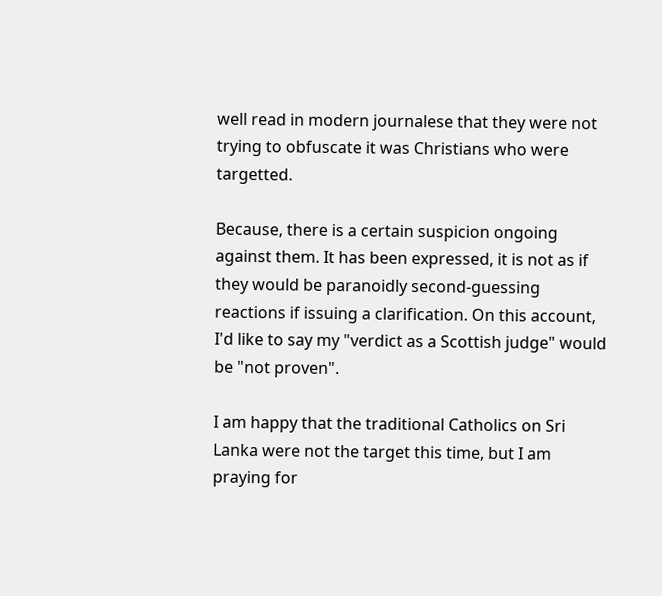well read in modern journalese that they were not trying to obfuscate it was Christians who were targetted.

Because, there is a certain suspicion ongoing against them. It has been expressed, it is not as if they would be paranoidly second-guessing reactions if issuing a clarification. On this account, I'd like to say my "verdict as a Scottish judge" would be "not proven".

I am happy that the traditional Catholics on Sri Lanka were not the target this time, but I am praying for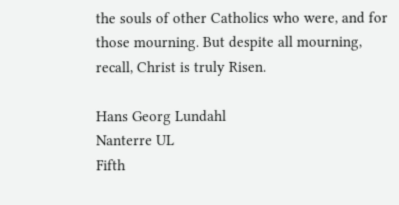the souls of other Catholics who were, and for those mourning. But despite all mourning, recall, Christ is truly Risen.

Hans Georg Lundahl
Nanterre UL
Fifth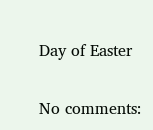Day of Easter

No comments: